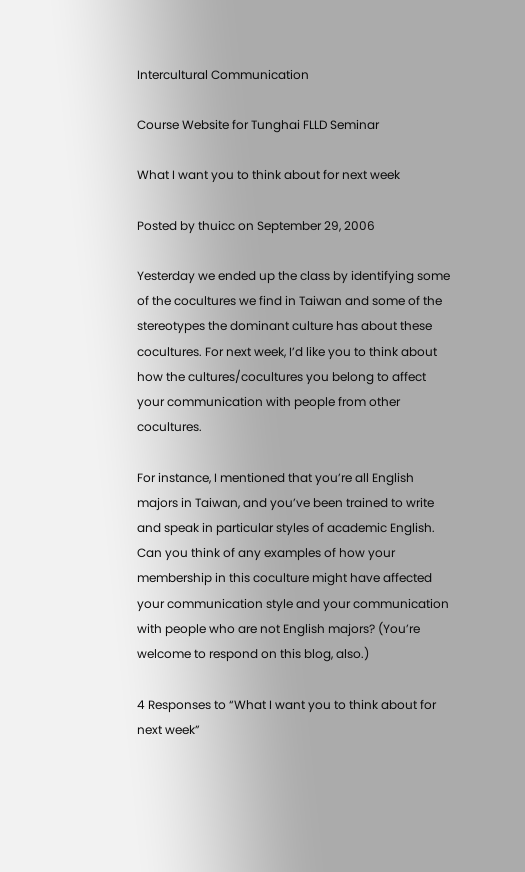Intercultural Communication

Course Website for Tunghai FLLD Seminar

What I want you to think about for next week

Posted by thuicc on September 29, 2006

Yesterday we ended up the class by identifying some of the cocultures we find in Taiwan and some of the stereotypes the dominant culture has about these cocultures. For next week, I’d like you to think about how the cultures/cocultures you belong to affect your communication with people from other cocultures.

For instance, I mentioned that you’re all English majors in Taiwan, and you’ve been trained to write and speak in particular styles of academic English. Can you think of any examples of how your membership in this coculture might have affected your communication style and your communication with people who are not English majors? (You’re welcome to respond on this blog, also.)

4 Responses to “What I want you to think about for next week”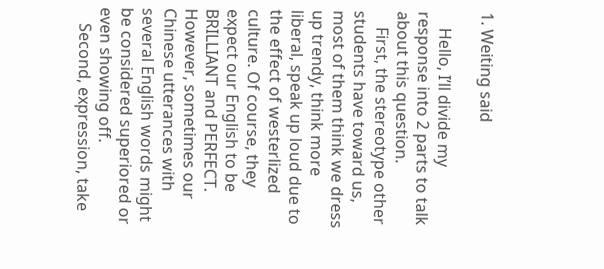1. Weiting said

    Hello, I’ll divide my response into 2 parts to talk about this question.
    First, the stereotype other students have toward us, most of them think we dress up trendy, think more liberal, speak up loud due to the effect of westerlized culture. Of course, they expect our English to be BRILLIANT and PERFECT. However, sometimes our Chinese utterances with several English words might be considered superiored or even showing off.
    Second, expression, take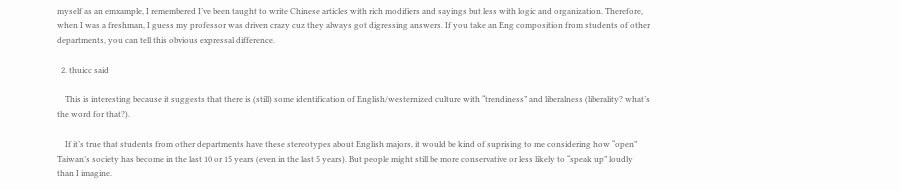myself as an emxample, I remembered I’ve been taught to write Chinese articles with rich modifiers and sayings but less with logic and organization. Therefore, when I was a freshman, I guess my professor was driven crazy cuz they always got digressing answers. If you take an Eng composition from students of other departments, you can tell this obvious expressal difference.

  2. thuicc said

    This is interesting because it suggests that there is (still) some identification of English/westernized culture with “trendiness” and liberalness (liberality? what’s the word for that?).

    If it’s true that students from other departments have these stereotypes about English majors, it would be kind of suprising to me considering how “open” Taiwan’s society has become in the last 10 or 15 years (even in the last 5 years). But people might still be more conservative or less likely to “speak up” loudly than I imagine.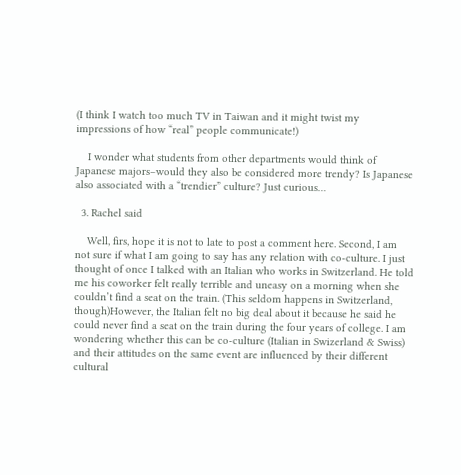(I think I watch too much TV in Taiwan and it might twist my impressions of how “real” people communicate!)

    I wonder what students from other departments would think of Japanese majors–would they also be considered more trendy? Is Japanese also associated with a “trendier” culture? Just curious…

  3. Rachel said

    Well, firs, hope it is not to late to post a comment here. Second, I am not sure if what I am going to say has any relation with co-culture. I just thought of once I talked with an Italian who works in Switzerland. He told me his coworker felt really terrible and uneasy on a morning when she couldn’t find a seat on the train. (This seldom happens in Switzerland, though)However, the Italian felt no big deal about it because he said he could never find a seat on the train during the four years of college. I am wondering whether this can be co-culture (Italian in Swizerland & Swiss) and their attitudes on the same event are influenced by their different cultural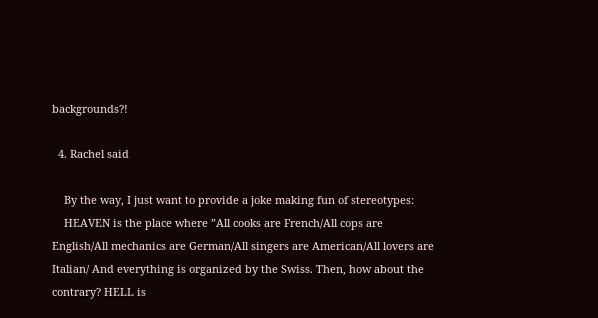backgrounds?!

  4. Rachel said

    By the way, I just want to provide a joke making fun of stereotypes:
    HEAVEN is the place where ”All cooks are French/All cops are English/All mechanics are German/All singers are American/All lovers are Italian/ And everything is organized by the Swiss. Then, how about the contrary? HELL is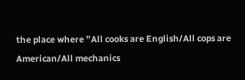the place where ”All cooks are English/All cops are American/All mechanics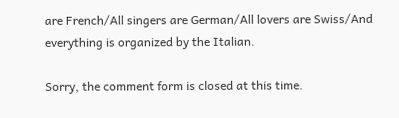are French/All singers are German/All lovers are Swiss/And everything is organized by the Italian.

Sorry, the comment form is closed at this time.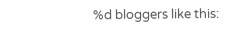%d bloggers like this: